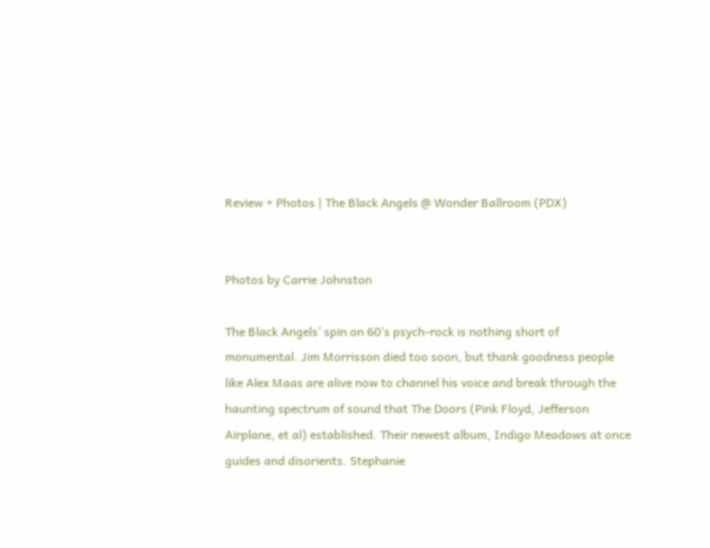Review + Photos | The Black Angels @ Wonder Ballroom (PDX)


Photos by Carrie Johnston

The Black Angels’ spin on 60’s psych-rock is nothing short of monumental. Jim Morrisson died too soon, but thank goodness people like Alex Maas are alive now to channel his voice and break through the haunting spectrum of sound that The Doors (Pink Floyd, Jefferson Airplane, et al) established. Their newest album, Indigo Meadows at once guides and disorients. Stephanie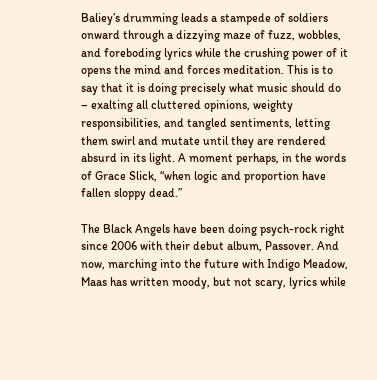Baliey’s drumming leads a stampede of soldiers onward through a dizzying maze of fuzz, wobbles, and foreboding lyrics while the crushing power of it opens the mind and forces meditation. This is to say that it is doing precisely what music should do – exalting all cluttered opinions, weighty responsibilities, and tangled sentiments, letting them swirl and mutate until they are rendered absurd in its light. A moment perhaps, in the words of Grace Slick, “when logic and proportion have fallen sloppy dead.”

The Black Angels have been doing psych-rock right since 2006 with their debut album, Passover. And now, marching into the future with Indigo Meadow, Maas has written moody, but not scary, lyrics while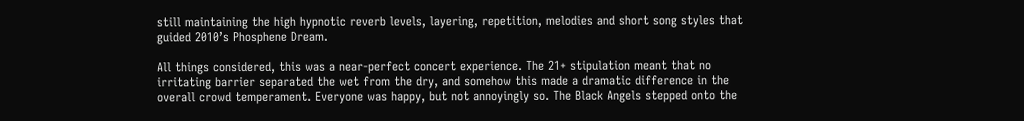still maintaining the high hypnotic reverb levels, layering, repetition, melodies and short song styles that guided 2010’s Phosphene Dream.

All things considered, this was a near-perfect concert experience. The 21+ stipulation meant that no irritating barrier separated the wet from the dry, and somehow this made a dramatic difference in the overall crowd temperament. Everyone was happy, but not annoyingly so. The Black Angels stepped onto the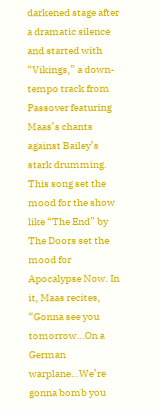darkened stage after a dramatic silence and started with “Vikings,” a down-tempo track from Passover featuring Maas’s chants against Bailey’s stark drumming. This song set the mood for the show like “The End” by The Doors set the mood for Apocalypse Now. In it, Maas recites, “Gonna see you tomorrow…On a German warplane…We’re gonna bomb you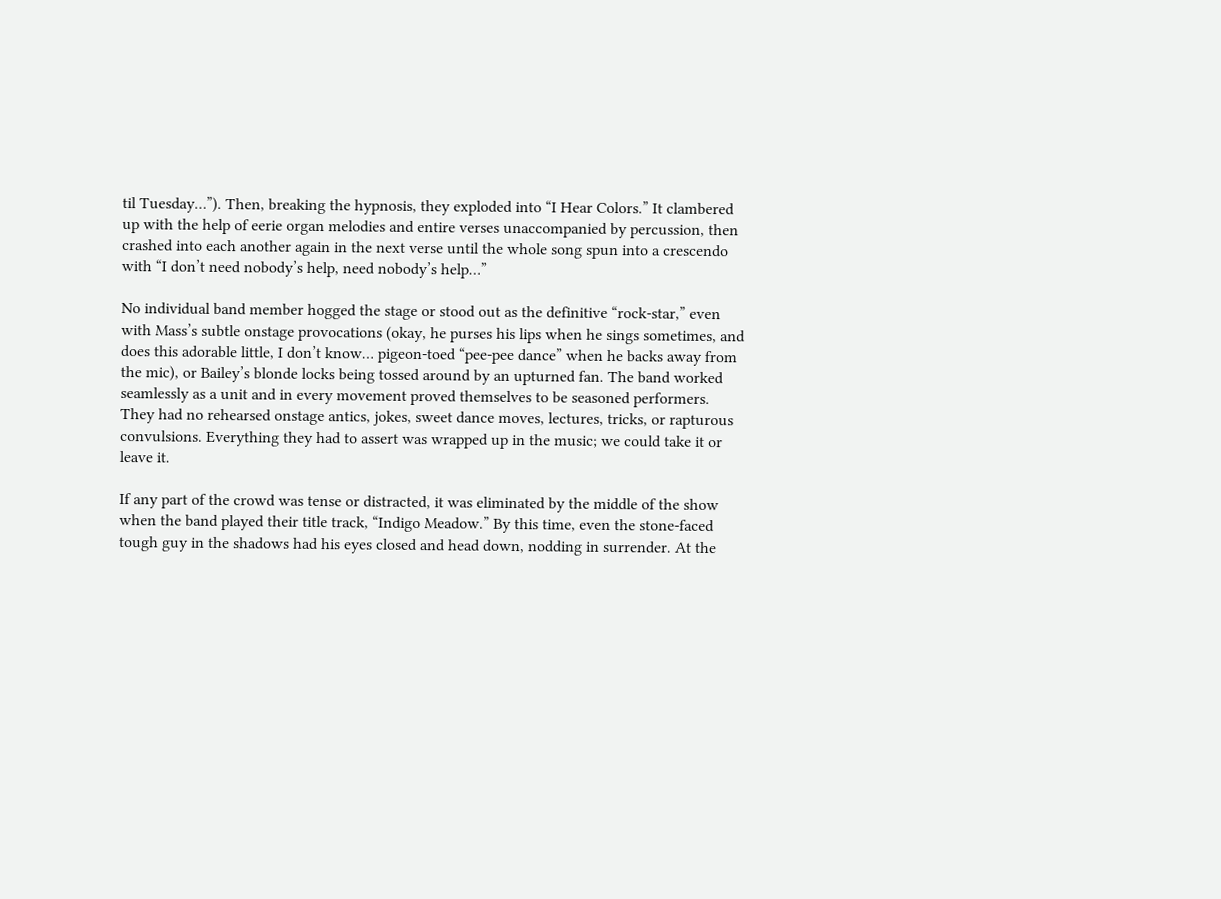til Tuesday…”). Then, breaking the hypnosis, they exploded into “I Hear Colors.” It clambered up with the help of eerie organ melodies and entire verses unaccompanied by percussion, then crashed into each another again in the next verse until the whole song spun into a crescendo with “I don’t need nobody’s help, need nobody’s help…”

No individual band member hogged the stage or stood out as the definitive “rock-star,” even with Mass’s subtle onstage provocations (okay, he purses his lips when he sings sometimes, and does this adorable little, I don’t know… pigeon-toed “pee-pee dance” when he backs away from the mic), or Bailey’s blonde locks being tossed around by an upturned fan. The band worked seamlessly as a unit and in every movement proved themselves to be seasoned performers. They had no rehearsed onstage antics, jokes, sweet dance moves, lectures, tricks, or rapturous convulsions. Everything they had to assert was wrapped up in the music; we could take it or leave it.

If any part of the crowd was tense or distracted, it was eliminated by the middle of the show when the band played their title track, “Indigo Meadow.” By this time, even the stone-faced tough guy in the shadows had his eyes closed and head down, nodding in surrender. At the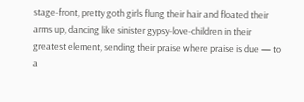stage-front, pretty goth girls flung their hair and floated their arms up, dancing like sinister gypsy-love-children in their greatest element, sending their praise where praise is due — to a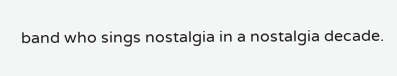band who sings nostalgia in a nostalgia decade.